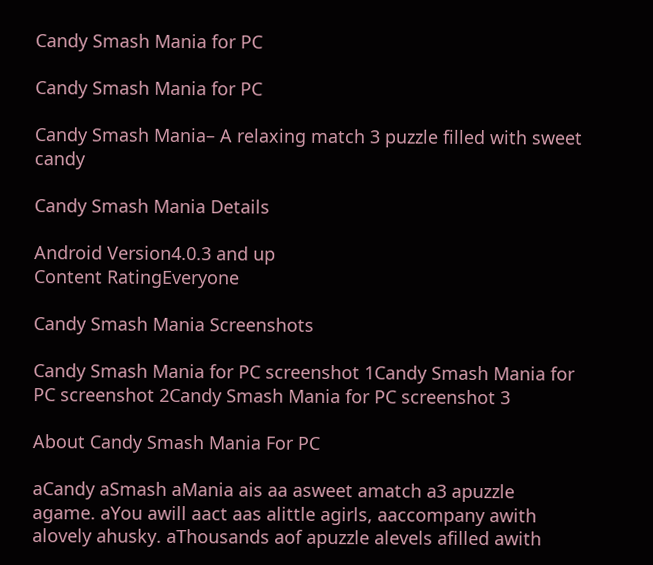Candy Smash Mania for PC

Candy Smash Mania for PC

Candy Smash Mania– A relaxing match 3 puzzle filled with sweet candy

Candy Smash Mania Details

Android Version4.0.3 and up
Content RatingEveryone

Candy Smash Mania Screenshots

Candy Smash Mania for PC screenshot 1Candy Smash Mania for PC screenshot 2Candy Smash Mania for PC screenshot 3

About Candy Smash Mania For PC

aCandy aSmash aMania ais aa asweet amatch a3 apuzzle agame. aYou awill aact aas alittle agirls, aaccompany awith alovely ahusky. aThousands aof apuzzle alevels afilled awith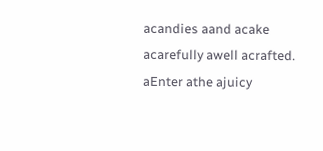acandies aand acake acarefully awell acrafted. aEnter athe ajuicy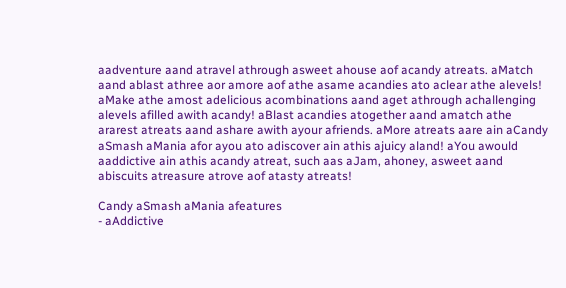aadventure aand atravel athrough asweet ahouse aof acandy atreats. aMatch aand ablast athree aor amore aof athe asame acandies ato aclear athe alevels! aMake athe amost adelicious acombinations aand aget athrough achallenging alevels afilled awith acandy! aBlast acandies atogether aand amatch athe ararest atreats aand ashare awith ayour afriends. aMore atreats aare ain aCandy aSmash aMania afor ayou ato adiscover ain athis ajuicy aland! aYou awould aaddictive ain athis acandy atreat, such aas aJam, ahoney, asweet aand abiscuits atreasure atrove aof atasty atreats!

Candy aSmash aMania afeatures
- aAddictive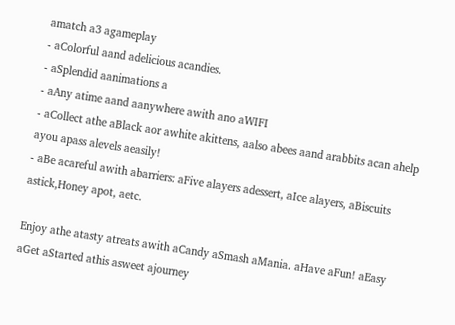amatch a3 agameplay
- aColorful aand adelicious acandies.
- aSplendid aanimations a
- aAny atime aand aanywhere awith ano aWIFI
- aCollect athe aBlack aor awhite akittens, aalso abees aand arabbits acan ahelp ayou apass alevels aeasily!
- aBe acareful awith abarriers: aFive alayers adessert, aIce alayers, aBiscuits astick,Honey apot, aetc.

Enjoy athe atasty atreats awith aCandy aSmash aMania. aHave aFun! aEasy aGet aStarted athis asweet ajourney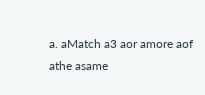a. aMatch a3 aor amore aof athe asame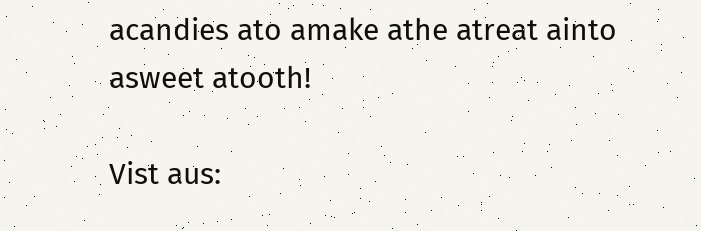acandies ato amake athe atreat ainto asweet atooth!

Vist aus: